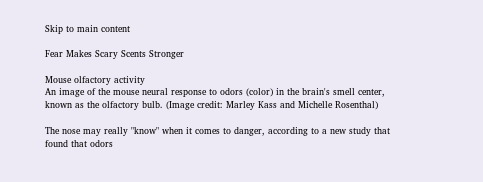Skip to main content

Fear Makes Scary Scents Stronger

Mouse olfactory activity
An image of the mouse neural response to odors (color) in the brain's smell center, known as the olfactory bulb. (Image credit: Marley Kass and Michelle Rosenthal)

The nose may really "know" when it comes to danger, according to a new study that found that odors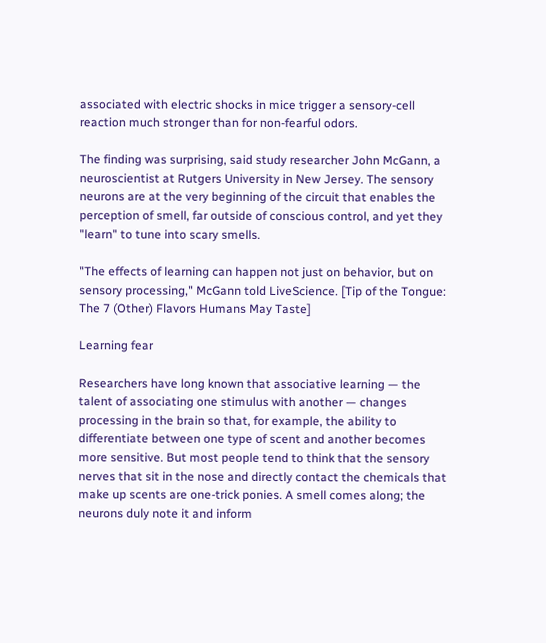associated with electric shocks in mice trigger a sensory-cell reaction much stronger than for non-fearful odors.

The finding was surprising, said study researcher John McGann, a neuroscientist at Rutgers University in New Jersey. The sensory neurons are at the very beginning of the circuit that enables the perception of smell, far outside of conscious control, and yet they "learn" to tune into scary smells.

"The effects of learning can happen not just on behavior, but on sensory processing," McGann told LiveScience. [Tip of the Tongue: The 7 (Other) Flavors Humans May Taste]

Learning fear

Researchers have long known that associative learning — the talent of associating one stimulus with another — changes processing in the brain so that, for example, the ability to differentiate between one type of scent and another becomes more sensitive. But most people tend to think that the sensory nerves that sit in the nose and directly contact the chemicals that make up scents are one-trick ponies. A smell comes along; the neurons duly note it and inform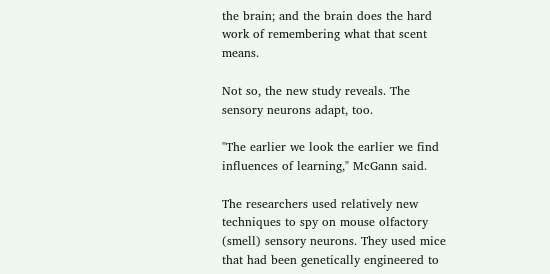the brain; and the brain does the hard work of remembering what that scent means.

Not so, the new study reveals. The sensory neurons adapt, too.

"The earlier we look the earlier we find influences of learning," McGann said.

The researchers used relatively new techniques to spy on mouse olfactory (smell) sensory neurons. They used mice that had been genetically engineered to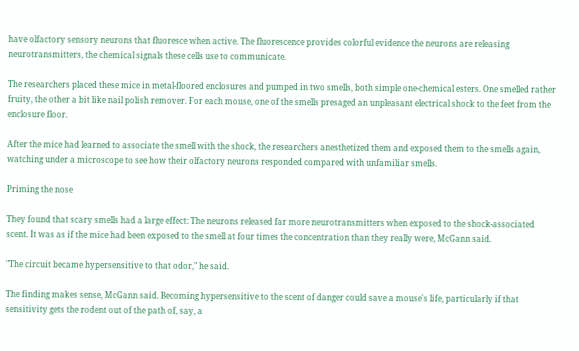have olfactory sensory neurons that fluoresce when active. The fluorescence provides colorful evidence the neurons are releasing neurotransmitters, the chemical signals these cells use to communicate.

The researchers placed these mice in metal-floored enclosures and pumped in two smells, both simple one-chemical esters. One smelled rather fruity, the other a bit like nail polish remover. For each mouse, one of the smells presaged an unpleasant electrical shock to the feet from the enclosure floor.

After the mice had learned to associate the smell with the shock, the researchers anesthetized them and exposed them to the smells again, watching under a microscope to see how their olfactory neurons responded compared with unfamiliar smells.

Priming the nose

They found that scary smells had a large effect: The neurons released far more neurotransmitters when exposed to the shock-associated scent. It was as if the mice had been exposed to the smell at four times the concentration than they really were, McGann said.

"The circuit became hypersensitive to that odor," he said.

The finding makes sense, McGann said. Becoming hypersensitive to the scent of danger could save a mouse's life, particularly if that sensitivity gets the rodent out of the path of, say, a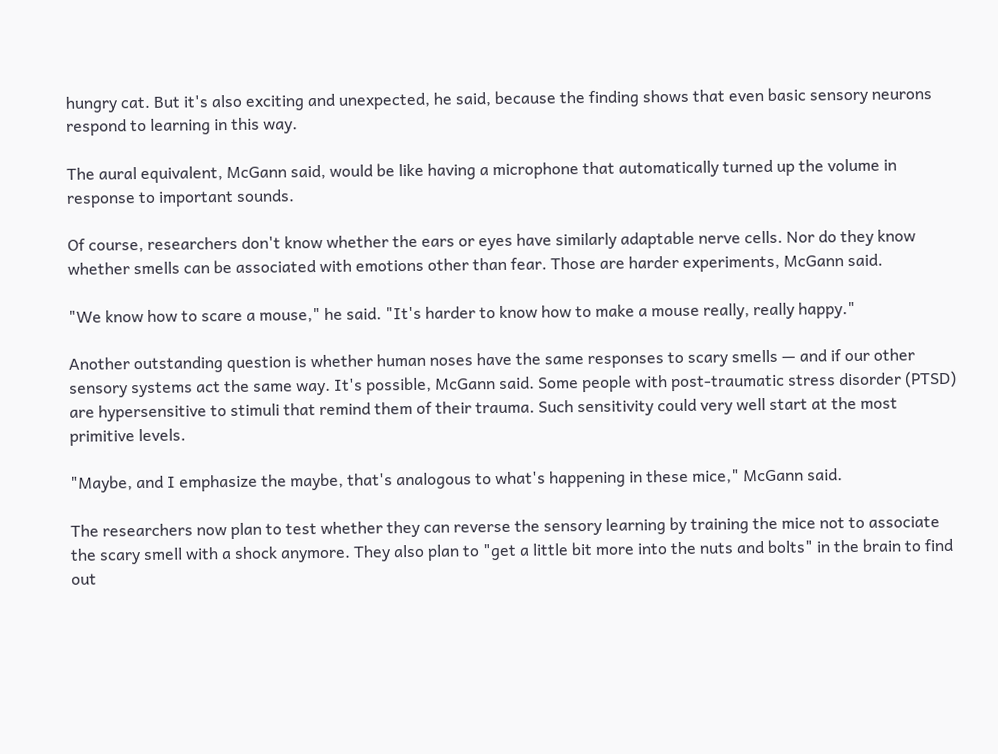hungry cat. But it's also exciting and unexpected, he said, because the finding shows that even basic sensory neurons respond to learning in this way.

The aural equivalent, McGann said, would be like having a microphone that automatically turned up the volume in response to important sounds.

Of course, researchers don't know whether the ears or eyes have similarly adaptable nerve cells. Nor do they know whether smells can be associated with emotions other than fear. Those are harder experiments, McGann said.

"We know how to scare a mouse," he said. "It's harder to know how to make a mouse really, really happy."

Another outstanding question is whether human noses have the same responses to scary smells — and if our other sensory systems act the same way. It's possible, McGann said. Some people with post-traumatic stress disorder (PTSD) are hypersensitive to stimuli that remind them of their trauma. Such sensitivity could very well start at the most primitive levels.

"Maybe, and I emphasize the maybe, that's analogous to what's happening in these mice," McGann said.

The researchers now plan to test whether they can reverse the sensory learning by training the mice not to associate the scary smell with a shock anymore. They also plan to "get a little bit more into the nuts and bolts" in the brain to find out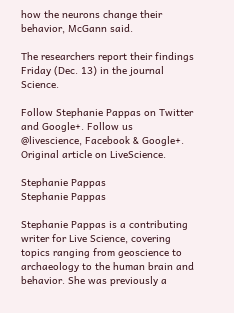how the neurons change their behavior, McGann said.

The researchers report their findings Friday (Dec. 13) in the journal Science.

Follow Stephanie Pappas on Twitter and Google+. Follow us @livescience, Facebook & Google+. Original article on LiveScience.

Stephanie Pappas
Stephanie Pappas

Stephanie Pappas is a contributing writer for Live Science, covering topics ranging from geoscience to archaeology to the human brain and behavior. She was previously a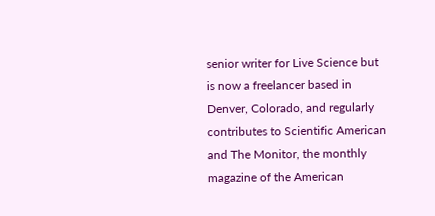senior writer for Live Science but is now a freelancer based in Denver, Colorado, and regularly contributes to Scientific American and The Monitor, the monthly magazine of the American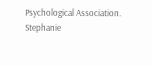Psychological Association. Stephanie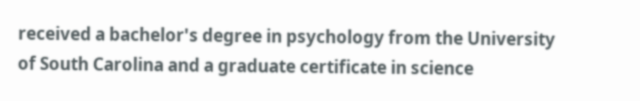received a bachelor's degree in psychology from the University of South Carolina and a graduate certificate in science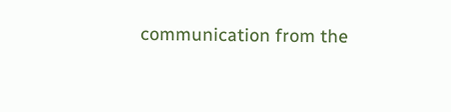communication from the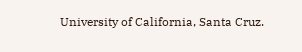University of California, Santa Cruz.